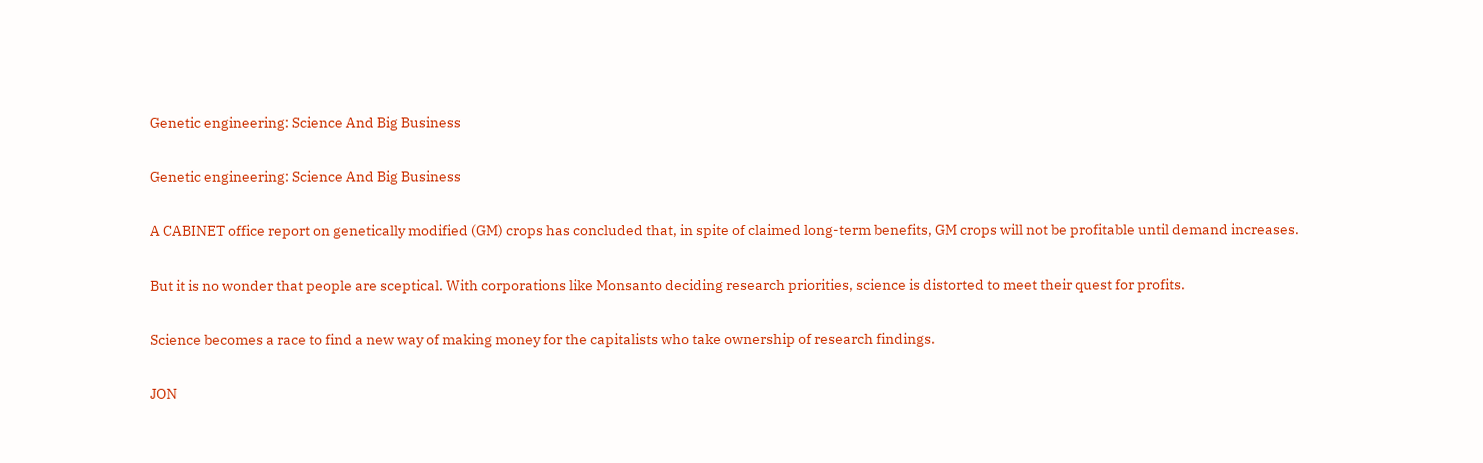Genetic engineering: Science And Big Business

Genetic engineering: Science And Big Business

A CABINET office report on genetically modified (GM) crops has concluded that, in spite of claimed long-term benefits, GM crops will not be profitable until demand increases.

But it is no wonder that people are sceptical. With corporations like Monsanto deciding research priorities, science is distorted to meet their quest for profits.

Science becomes a race to find a new way of making money for the capitalists who take ownership of research findings.

JON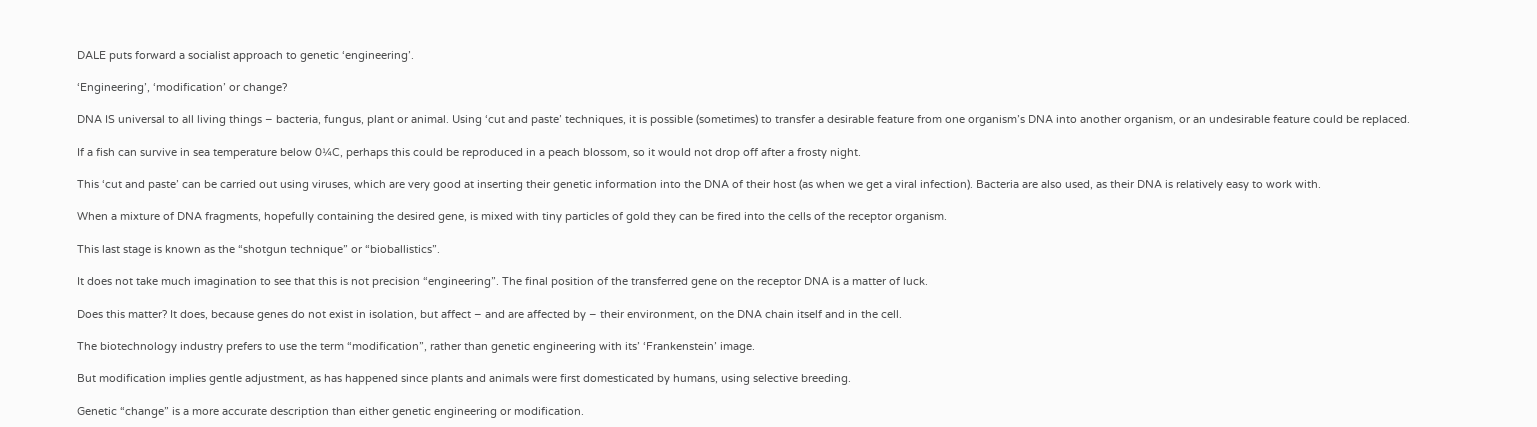DALE puts forward a socialist approach to genetic ‘engineering’.

‘Engineering’, ‘modification’ or change?

DNA IS universal to all living things – bacteria, fungus, plant or animal. Using ‘cut and paste’ techniques, it is possible (sometimes) to transfer a desirable feature from one organism’s DNA into another organism, or an undesirable feature could be replaced.

If a fish can survive in sea temperature below 0¼C, perhaps this could be reproduced in a peach blossom, so it would not drop off after a frosty night.

This ‘cut and paste’ can be carried out using viruses, which are very good at inserting their genetic information into the DNA of their host (as when we get a viral infection). Bacteria are also used, as their DNA is relatively easy to work with.

When a mixture of DNA fragments, hopefully containing the desired gene, is mixed with tiny particles of gold they can be fired into the cells of the receptor organism.

This last stage is known as the “shotgun technique” or “bioballistics”.

It does not take much imagination to see that this is not precision “engineering”. The final position of the transferred gene on the receptor DNA is a matter of luck.

Does this matter? It does, because genes do not exist in isolation, but affect – and are affected by – their environment, on the DNA chain itself and in the cell.

The biotechnology industry prefers to use the term “modification”, rather than genetic engineering with its’ ‘Frankenstein’ image.

But modification implies gentle adjustment, as has happened since plants and animals were first domesticated by humans, using selective breeding.

Genetic “change” is a more accurate description than either genetic engineering or modification.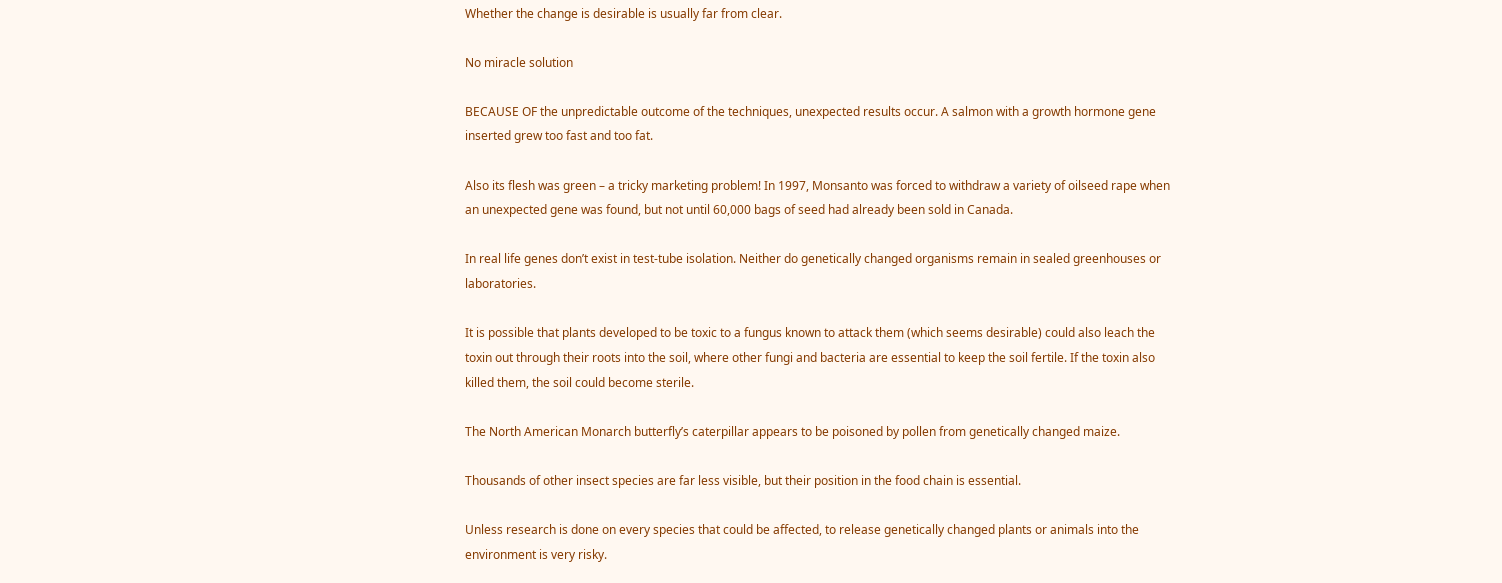Whether the change is desirable is usually far from clear.

No miracle solution

BECAUSE OF the unpredictable outcome of the techniques, unexpected results occur. A salmon with a growth hormone gene inserted grew too fast and too fat.

Also its flesh was green – a tricky marketing problem! In 1997, Monsanto was forced to withdraw a variety of oilseed rape when an unexpected gene was found, but not until 60,000 bags of seed had already been sold in Canada.

In real life genes don’t exist in test-tube isolation. Neither do genetically changed organisms remain in sealed greenhouses or laboratories.

It is possible that plants developed to be toxic to a fungus known to attack them (which seems desirable) could also leach the toxin out through their roots into the soil, where other fungi and bacteria are essential to keep the soil fertile. If the toxin also killed them, the soil could become sterile.

The North American Monarch butterfly’s caterpillar appears to be poisoned by pollen from genetically changed maize.

Thousands of other insect species are far less visible, but their position in the food chain is essential.

Unless research is done on every species that could be affected, to release genetically changed plants or animals into the environment is very risky.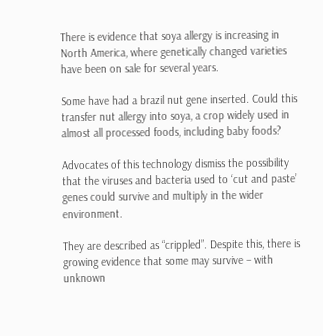There is evidence that soya allergy is increasing in North America, where genetically changed varieties have been on sale for several years.

Some have had a brazil nut gene inserted. Could this transfer nut allergy into soya, a crop widely used in almost all processed foods, including baby foods?

Advocates of this technology dismiss the possibility that the viruses and bacteria used to ‘cut and paste’ genes could survive and multiply in the wider environment.

They are described as “crippled”. Despite this, there is growing evidence that some may survive – with unknown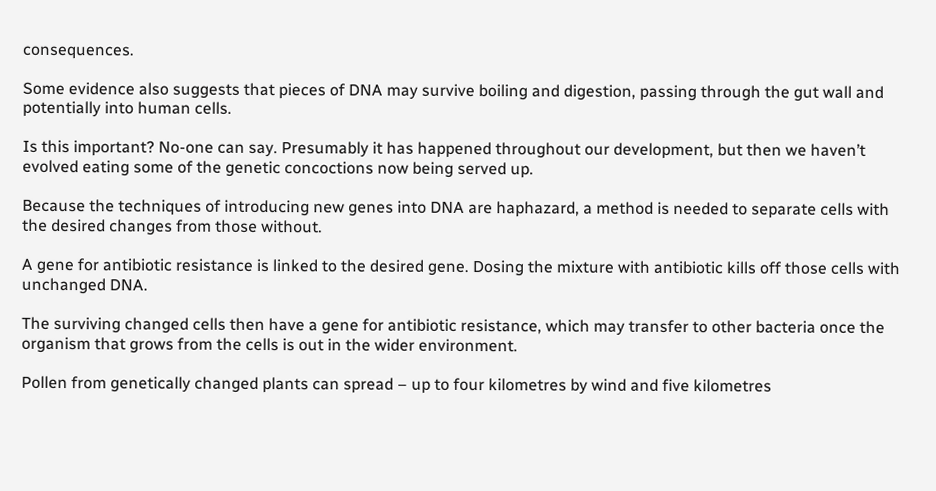consequences.

Some evidence also suggests that pieces of DNA may survive boiling and digestion, passing through the gut wall and potentially into human cells.

Is this important? No-one can say. Presumably it has happened throughout our development, but then we haven’t evolved eating some of the genetic concoctions now being served up.

Because the techniques of introducing new genes into DNA are haphazard, a method is needed to separate cells with the desired changes from those without.

A gene for antibiotic resistance is linked to the desired gene. Dosing the mixture with antibiotic kills off those cells with unchanged DNA.

The surviving changed cells then have a gene for antibiotic resistance, which may transfer to other bacteria once the organism that grows from the cells is out in the wider environment.

Pollen from genetically changed plants can spread – up to four kilometres by wind and five kilometres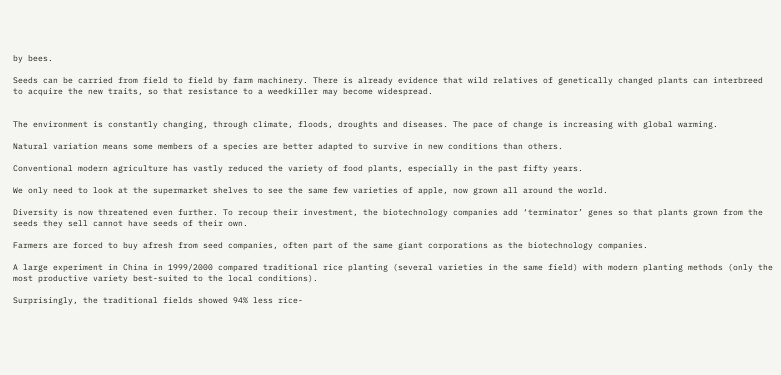by bees.

Seeds can be carried from field to field by farm machinery. There is already evidence that wild relatives of genetically changed plants can interbreed to acquire the new traits, so that resistance to a weedkiller may become widespread.


The environment is constantly changing, through climate, floods, droughts and diseases. The pace of change is increasing with global warming.

Natural variation means some members of a species are better adapted to survive in new conditions than others.

Conventional modern agriculture has vastly reduced the variety of food plants, especially in the past fifty years.

We only need to look at the supermarket shelves to see the same few varieties of apple, now grown all around the world.

Diversity is now threatened even further. To recoup their investment, the biotechnology companies add ‘terminator’ genes so that plants grown from the seeds they sell cannot have seeds of their own.

Farmers are forced to buy afresh from seed companies, often part of the same giant corporations as the biotechnology companies.

A large experiment in China in 1999/2000 compared traditional rice planting (several varieties in the same field) with modern planting methods (only the most productive variety best-suited to the local conditions).

Surprisingly, the traditional fields showed 94% less rice-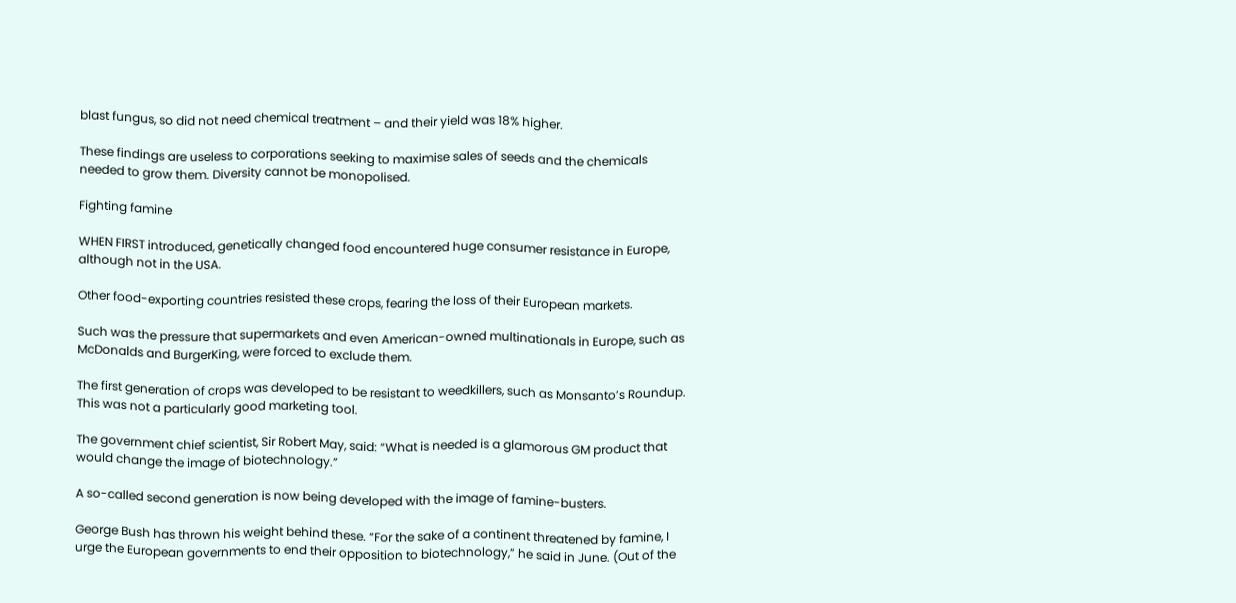blast fungus, so did not need chemical treatment – and their yield was 18% higher.

These findings are useless to corporations seeking to maximise sales of seeds and the chemicals needed to grow them. Diversity cannot be monopolised.

Fighting famine

WHEN FIRST introduced, genetically changed food encountered huge consumer resistance in Europe, although not in the USA.

Other food-exporting countries resisted these crops, fearing the loss of their European markets.

Such was the pressure that supermarkets and even American-owned multinationals in Europe, such as McDonalds and BurgerKing, were forced to exclude them.

The first generation of crops was developed to be resistant to weedkillers, such as Monsanto’s Roundup. This was not a particularly good marketing tool.

The government chief scientist, Sir Robert May, said: “What is needed is a glamorous GM product that would change the image of biotechnology.”

A so-called second generation is now being developed with the image of famine-busters.

George Bush has thrown his weight behind these. “For the sake of a continent threatened by famine, I urge the European governments to end their opposition to biotechnology,” he said in June. (Out of the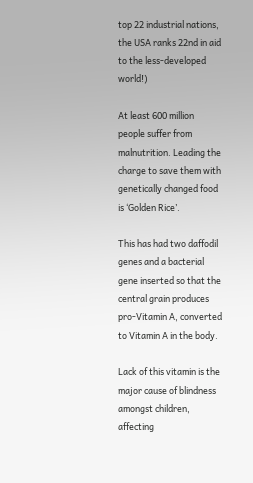top 22 industrial nations, the USA ranks 22nd in aid to the less-developed world!)

At least 600 million people suffer from malnutrition. Leading the charge to save them with genetically changed food is ‘Golden Rice’.

This has had two daffodil genes and a bacterial gene inserted so that the central grain produces pro-Vitamin A, converted to Vitamin A in the body.

Lack of this vitamin is the major cause of blindness amongst children, affecting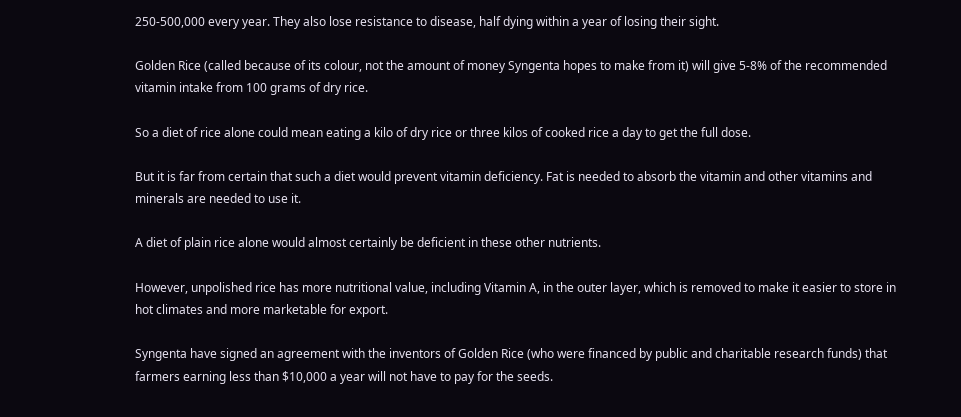250-500,000 every year. They also lose resistance to disease, half dying within a year of losing their sight.

Golden Rice (called because of its colour, not the amount of money Syngenta hopes to make from it) will give 5-8% of the recommended vitamin intake from 100 grams of dry rice.

So a diet of rice alone could mean eating a kilo of dry rice or three kilos of cooked rice a day to get the full dose.

But it is far from certain that such a diet would prevent vitamin deficiency. Fat is needed to absorb the vitamin and other vitamins and minerals are needed to use it.

A diet of plain rice alone would almost certainly be deficient in these other nutrients.

However, unpolished rice has more nutritional value, including Vitamin A, in the outer layer, which is removed to make it easier to store in hot climates and more marketable for export.

Syngenta have signed an agreement with the inventors of Golden Rice (who were financed by public and charitable research funds) that farmers earning less than $10,000 a year will not have to pay for the seeds.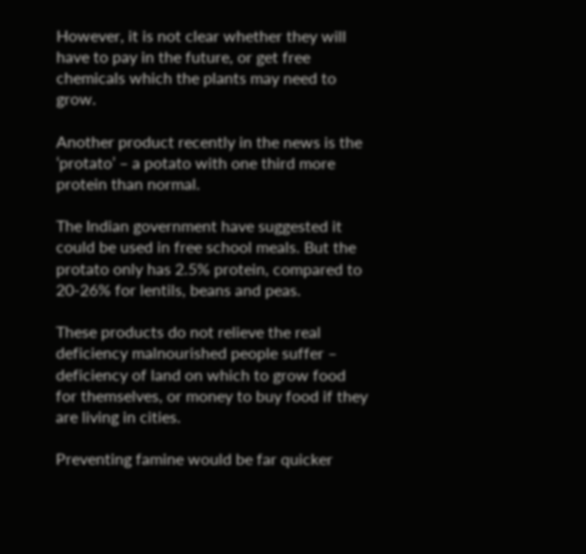However, it is not clear whether they will have to pay in the future, or get free chemicals which the plants may need to grow.

Another product recently in the news is the ‘protato’ – a potato with one third more protein than normal.

The Indian government have suggested it could be used in free school meals. But the protato only has 2.5% protein, compared to 20-26% for lentils, beans and peas.

These products do not relieve the real deficiency malnourished people suffer – deficiency of land on which to grow food for themselves, or money to buy food if they are living in cities.

Preventing famine would be far quicker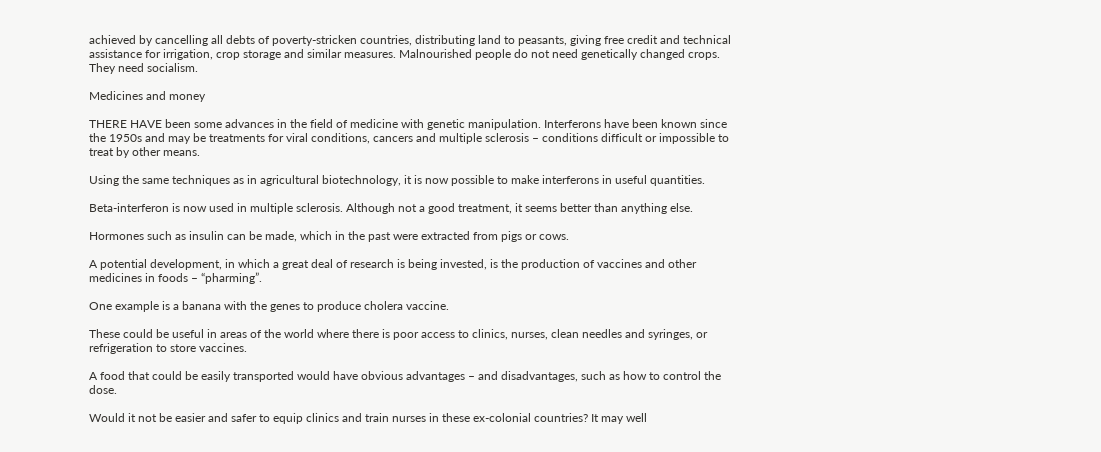achieved by cancelling all debts of poverty-stricken countries, distributing land to peasants, giving free credit and technical assistance for irrigation, crop storage and similar measures. Malnourished people do not need genetically changed crops. They need socialism.

Medicines and money

THERE HAVE been some advances in the field of medicine with genetic manipulation. Interferons have been known since the 1950s and may be treatments for viral conditions, cancers and multiple sclerosis – conditions difficult or impossible to treat by other means.

Using the same techniques as in agricultural biotechnology, it is now possible to make interferons in useful quantities.

Beta-interferon is now used in multiple sclerosis. Although not a good treatment, it seems better than anything else.

Hormones such as insulin can be made, which in the past were extracted from pigs or cows.

A potential development, in which a great deal of research is being invested, is the production of vaccines and other medicines in foods – “pharming”.

One example is a banana with the genes to produce cholera vaccine.

These could be useful in areas of the world where there is poor access to clinics, nurses, clean needles and syringes, or refrigeration to store vaccines.

A food that could be easily transported would have obvious advantages – and disadvantages, such as how to control the dose.

Would it not be easier and safer to equip clinics and train nurses in these ex-colonial countries? It may well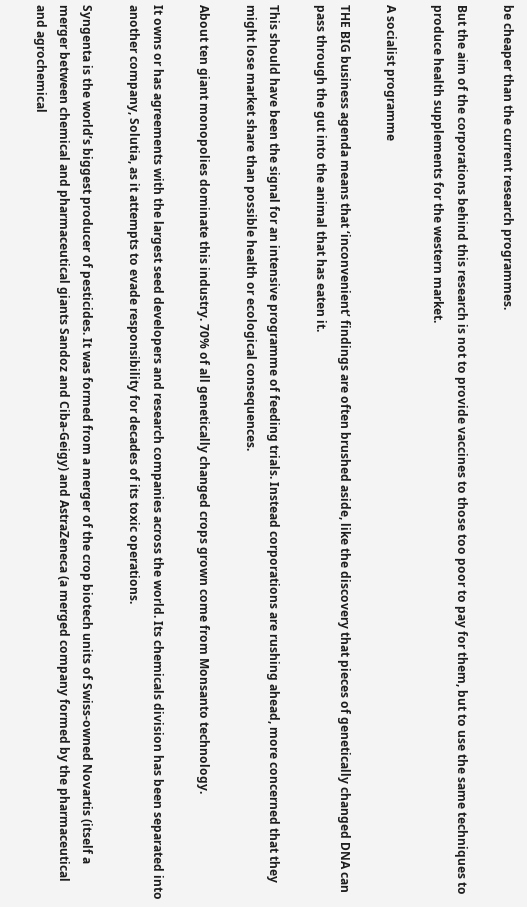be cheaper than the current research programmes.

But the aim of the corporations behind this research is not to provide vaccines to those too poor to pay for them, but to use the same techniques to produce health supplements for the western market.

A socialist programme

THE BIG business agenda means that ‘inconvenient’ findings are often brushed aside, like the discovery that pieces of genetically changed DNA can pass through the gut into the animal that has eaten it.

This should have been the signal for an intensive programme of feeding trials. Instead corporations are rushing ahead, more concerned that they might lose market share than possible health or ecological consequences.

About ten giant monopolies dominate this industry. 70% of all genetically changed crops grown come from Monsanto technology.

It owns or has agreements with the largest seed developers and research companies across the world. Its chemicals division has been separated into another company, Solutia, as it attempts to evade responsibility for decades of its toxic operations.

Syngenta is the world’s biggest producer of pesticides. It was formed from a merger of the crop biotech units of Swiss-owned Novartis (itself a merger between chemical and pharmaceutical giants Sandoz and Ciba-Geigy) and AstraZeneca (a merged company formed by the pharmaceutical and agrochemical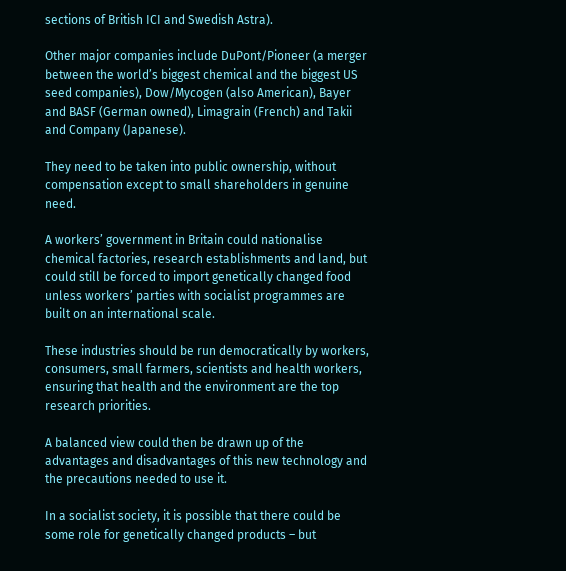sections of British ICI and Swedish Astra).

Other major companies include DuPont/Pioneer (a merger between the world’s biggest chemical and the biggest US seed companies), Dow/Mycogen (also American), Bayer and BASF (German owned), Limagrain (French) and Takii and Company (Japanese).

They need to be taken into public ownership, without compensation except to small shareholders in genuine need.

A workers’ government in Britain could nationalise chemical factories, research establishments and land, but could still be forced to import genetically changed food unless workers’ parties with socialist programmes are built on an international scale.

These industries should be run democratically by workers, consumers, small farmers, scientists and health workers, ensuring that health and the environment are the top research priorities.

A balanced view could then be drawn up of the advantages and disadvantages of this new technology and the precautions needed to use it.

In a socialist society, it is possible that there could be some role for genetically changed products – but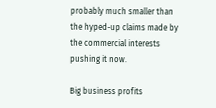probably much smaller than the hyped-up claims made by the commercial interests pushing it now.

Big business profits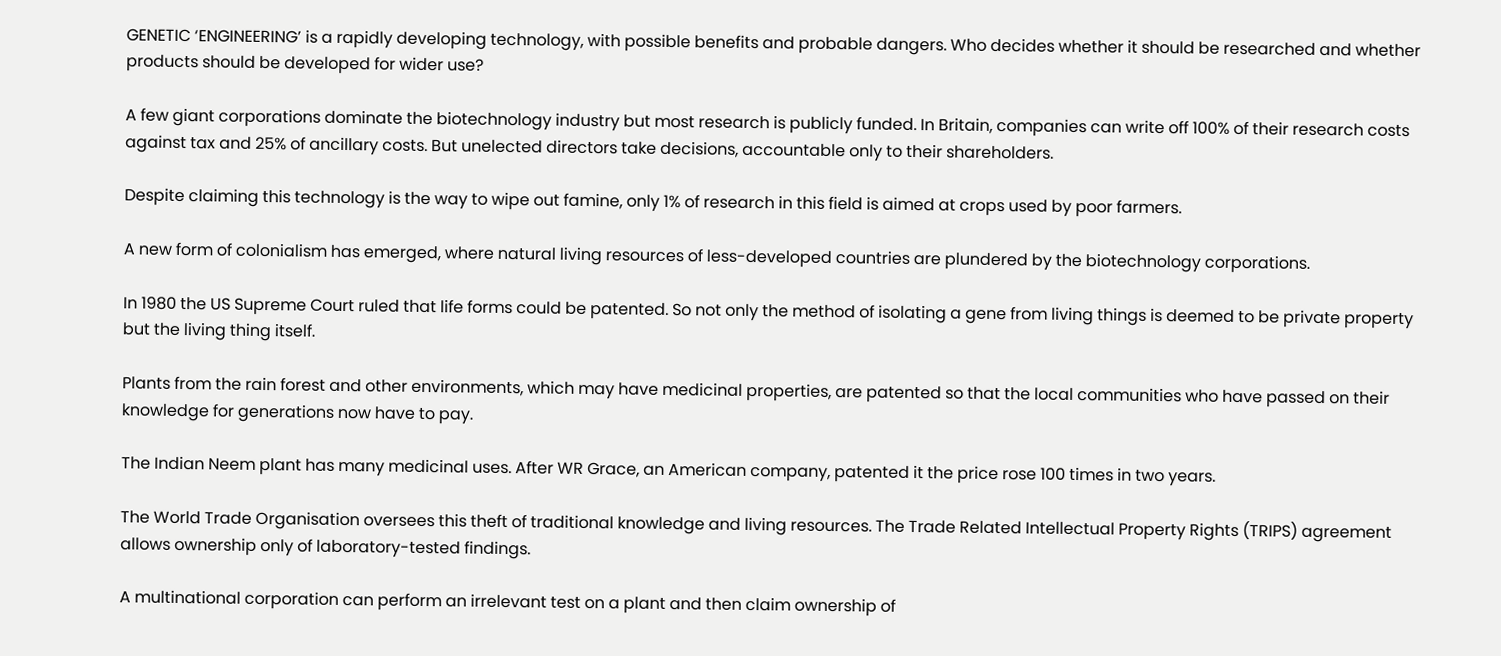GENETIC ‘ENGINEERING’ is a rapidly developing technology, with possible benefits and probable dangers. Who decides whether it should be researched and whether products should be developed for wider use?

A few giant corporations dominate the biotechnology industry but most research is publicly funded. In Britain, companies can write off 100% of their research costs against tax and 25% of ancillary costs. But unelected directors take decisions, accountable only to their shareholders.

Despite claiming this technology is the way to wipe out famine, only 1% of research in this field is aimed at crops used by poor farmers.

A new form of colonialism has emerged, where natural living resources of less-developed countries are plundered by the biotechnology corporations.

In 1980 the US Supreme Court ruled that life forms could be patented. So not only the method of isolating a gene from living things is deemed to be private property but the living thing itself.

Plants from the rain forest and other environments, which may have medicinal properties, are patented so that the local communities who have passed on their knowledge for generations now have to pay.

The Indian Neem plant has many medicinal uses. After WR Grace, an American company, patented it the price rose 100 times in two years.

The World Trade Organisation oversees this theft of traditional knowledge and living resources. The Trade Related Intellectual Property Rights (TRIPS) agreement allows ownership only of laboratory-tested findings.

A multinational corporation can perform an irrelevant test on a plant and then claim ownership of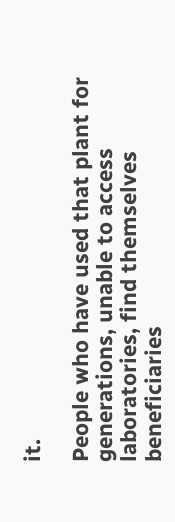it.

People who have used that plant for generations, unable to access laboratories, find themselves beneficiaries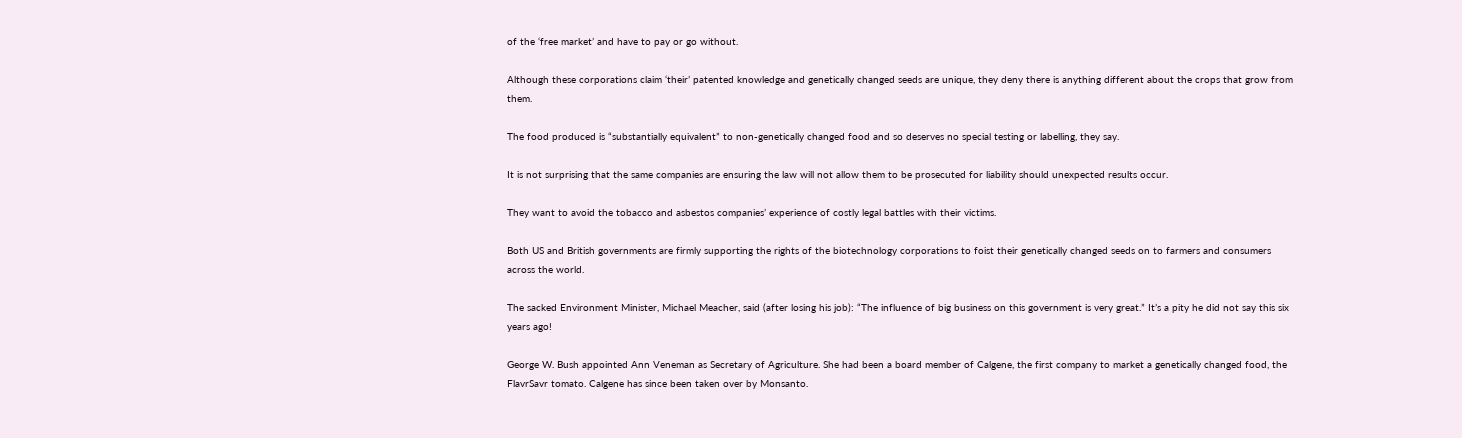of the ‘free market’ and have to pay or go without.

Although these corporations claim ‘their’ patented knowledge and genetically changed seeds are unique, they deny there is anything different about the crops that grow from them.

The food produced is “substantially equivalent” to non-genetically changed food and so deserves no special testing or labelling, they say.

It is not surprising that the same companies are ensuring the law will not allow them to be prosecuted for liability should unexpected results occur.

They want to avoid the tobacco and asbestos companies’ experience of costly legal battles with their victims.

Both US and British governments are firmly supporting the rights of the biotechnology corporations to foist their genetically changed seeds on to farmers and consumers across the world.

The sacked Environment Minister, Michael Meacher, said (after losing his job): “The influence of big business on this government is very great.” It’s a pity he did not say this six years ago!

George W. Bush appointed Ann Veneman as Secretary of Agriculture. She had been a board member of Calgene, the first company to market a genetically changed food, the FlavrSavr tomato. Calgene has since been taken over by Monsanto.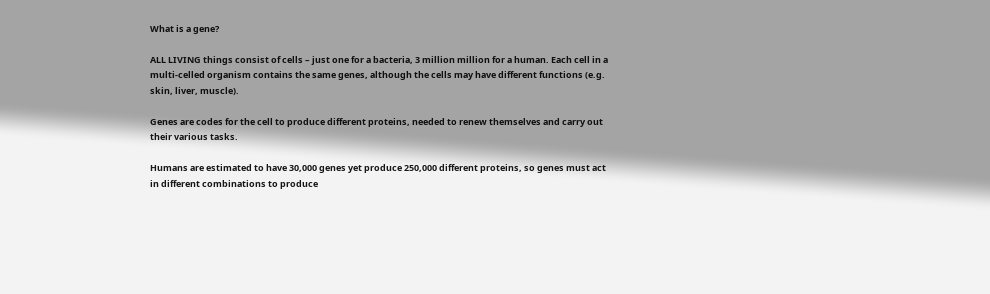What is a gene?

ALL LIVING things consist of cells – just one for a bacteria, 3 million million for a human. Each cell in a multi-celled organism contains the same genes, although the cells may have different functions (e.g. skin, liver, muscle).

Genes are codes for the cell to produce different proteins, needed to renew themselves and carry out their various tasks.

Humans are estimated to have 30,000 genes yet produce 250,000 different proteins, so genes must act in different combinations to produce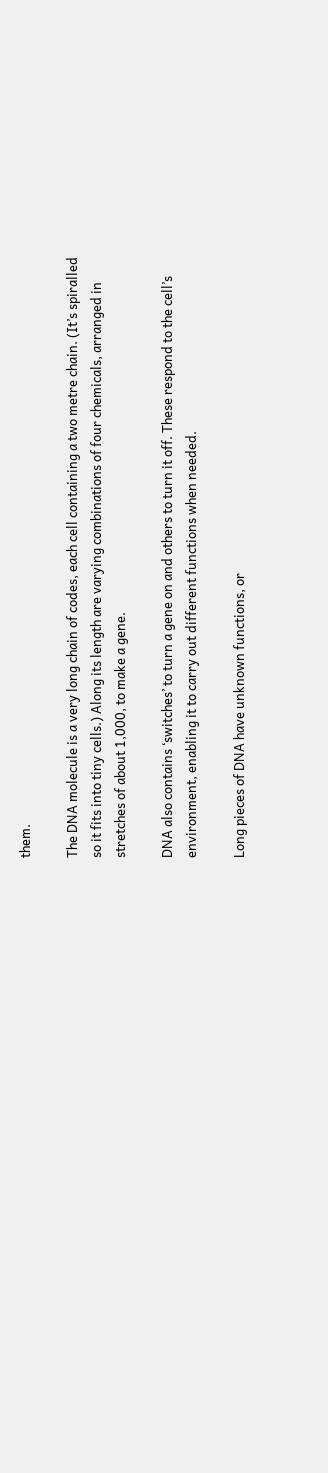them.

The DNA molecule is a very long chain of codes, each cell containing a two metre chain. (It’s spiralled so it fits into tiny cells.) Along its length are varying combinations of four chemicals, arranged in stretches of about 1,000, to make a gene.

DNA also contains ‘switches’ to turn a gene on and others to turn it off. These respond to the cell’s environment, enabling it to carry out different functions when needed.

Long pieces of DNA have unknown functions, or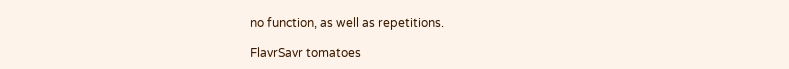no function, as well as repetitions.

FlavrSavr tomatoes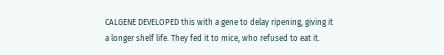CALGENE DEVELOPED this with a gene to delay ripening, giving it a longer shelf life. They fed it to mice, who refused to eat it.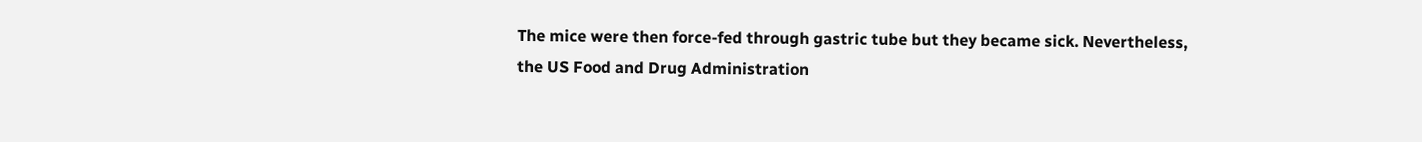The mice were then force-fed through gastric tube but they became sick. Nevertheless, the US Food and Drug Administration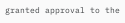granted approval to the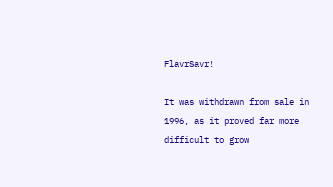FlavrSavr!

It was withdrawn from sale in 1996, as it proved far more difficult to grow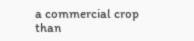a commercial crop than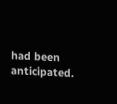had been anticipated.